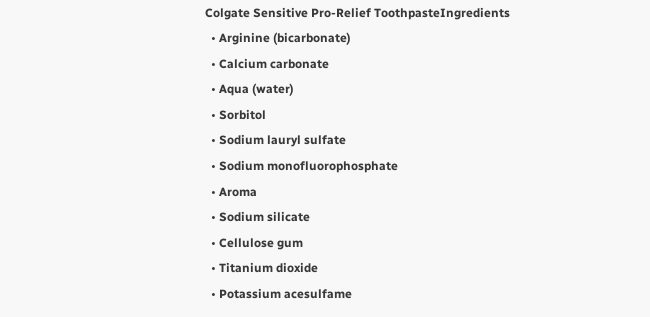Colgate Sensitive Pro-Relief ToothpasteIngredients
  • Arginine (bicarbonate)
  • Calcium carbonate
  • Aqua (water)
  • Sorbitol
  • Sodium lauryl sulfate
  • Sodium monofluorophosphate
  • Aroma
  • Sodium silicate
  • Cellulose gum
  • Titanium dioxide
  • Potassium acesulfame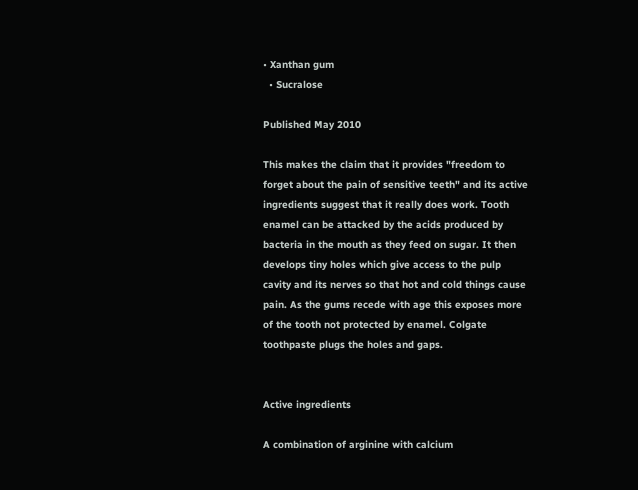• Xanthan gum
  • Sucralose

Published May 2010

This makes the claim that it provides "freedom to forget about the pain of sensitive teeth" and its active ingredients suggest that it really does work. Tooth enamel can be attacked by the acids produced by bacteria in the mouth as they feed on sugar. It then develops tiny holes which give access to the pulp cavity and its nerves so that hot and cold things cause pain. As the gums recede with age this exposes more of the tooth not protected by enamel. Colgate toothpaste plugs the holes and gaps.


Active ingredients

A combination of arginine with calcium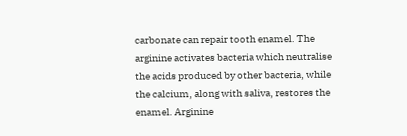carbonate can repair tooth enamel. The arginine activates bacteria which neutralise the acids produced by other bacteria, while the calcium, along with saliva, restores the enamel. Arginine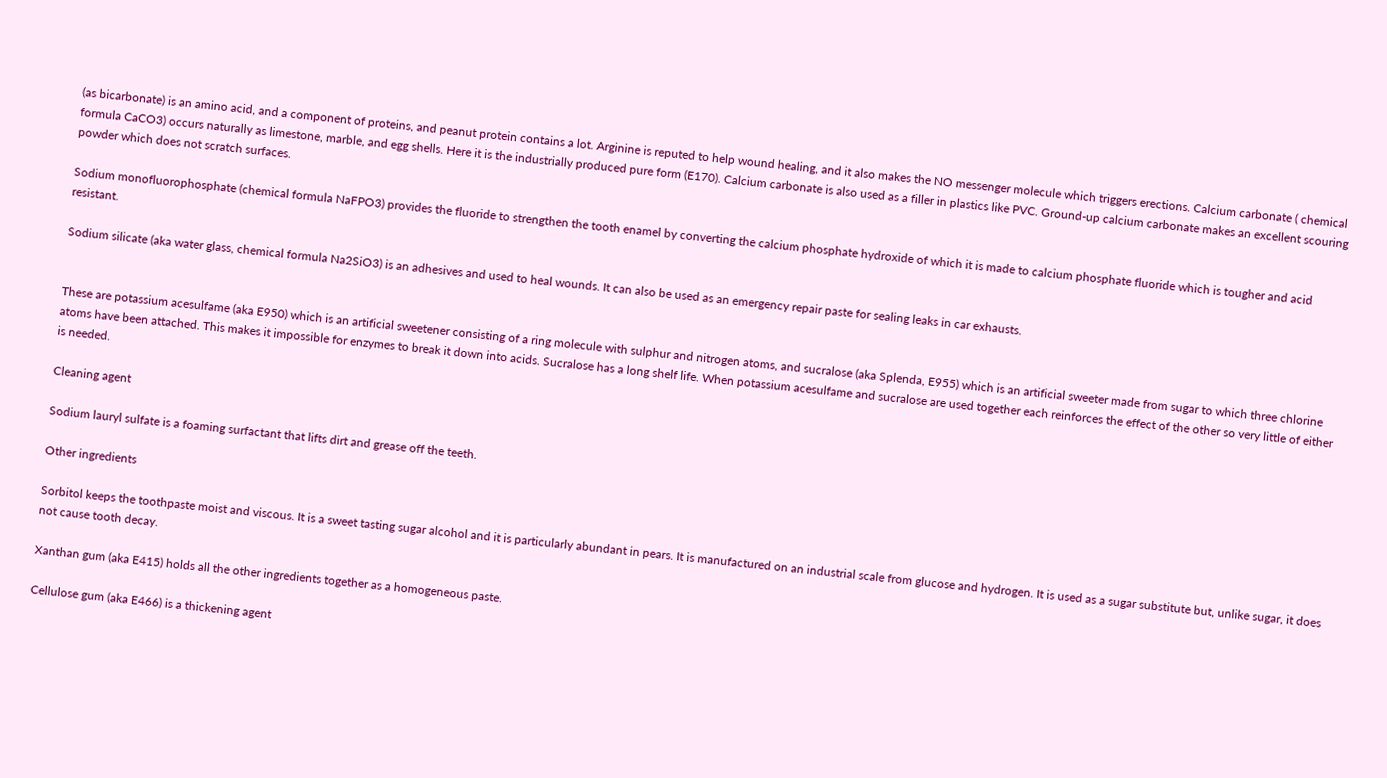(as bicarbonate) is an amino acid, and a component of proteins, and peanut protein contains a lot. Arginine is reputed to help wound healing, and it also makes the NO messenger molecule which triggers erections. Calcium carbonate ( chemical formula CaCO3) occurs naturally as limestone, marble, and egg shells. Here it is the industrially produced pure form (E170). Calcium carbonate is also used as a filler in plastics like PVC. Ground-up calcium carbonate makes an excellent scouring powder which does not scratch surfaces.

Sodium monofluorophosphate (chemical formula NaFPO3) provides the fluoride to strengthen the tooth enamel by converting the calcium phosphate hydroxide of which it is made to calcium phosphate fluoride which is tougher and acid resistant.

Sodium silicate (aka water glass, chemical formula Na2SiO3) is an adhesives and used to heal wounds. It can also be used as an emergency repair paste for sealing leaks in car exhausts.


These are potassium acesulfame (aka E950) which is an artificial sweetener consisting of a ring molecule with sulphur and nitrogen atoms, and sucralose (aka Splenda, E955) which is an artificial sweeter made from sugar to which three chlorine atoms have been attached. This makes it impossible for enzymes to break it down into acids. Sucralose has a long shelf life. When potassium acesulfame and sucralose are used together each reinforces the effect of the other so very little of either is needed.

Cleaning agent

Sodium lauryl sulfate is a foaming surfactant that lifts dirt and grease off the teeth.

Other ingredients

Sorbitol keeps the toothpaste moist and viscous. It is a sweet tasting sugar alcohol and it is particularly abundant in pears. It is manufactured on an industrial scale from glucose and hydrogen. It is used as a sugar substitute but, unlike sugar, it does not cause tooth decay.

Xanthan gum (aka E415) holds all the other ingredients together as a homogeneous paste.

Cellulose gum (aka E466) is a thickening agent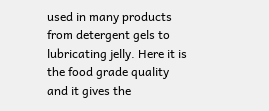used in many products from detergent gels to lubricating jelly. Here it is the food grade quality and it gives the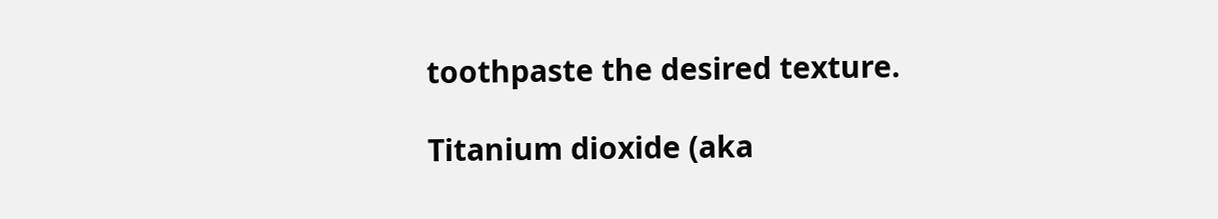toothpaste the desired texture.

Titanium dioxide (aka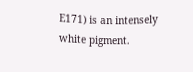E171) is an intensely white pigment.